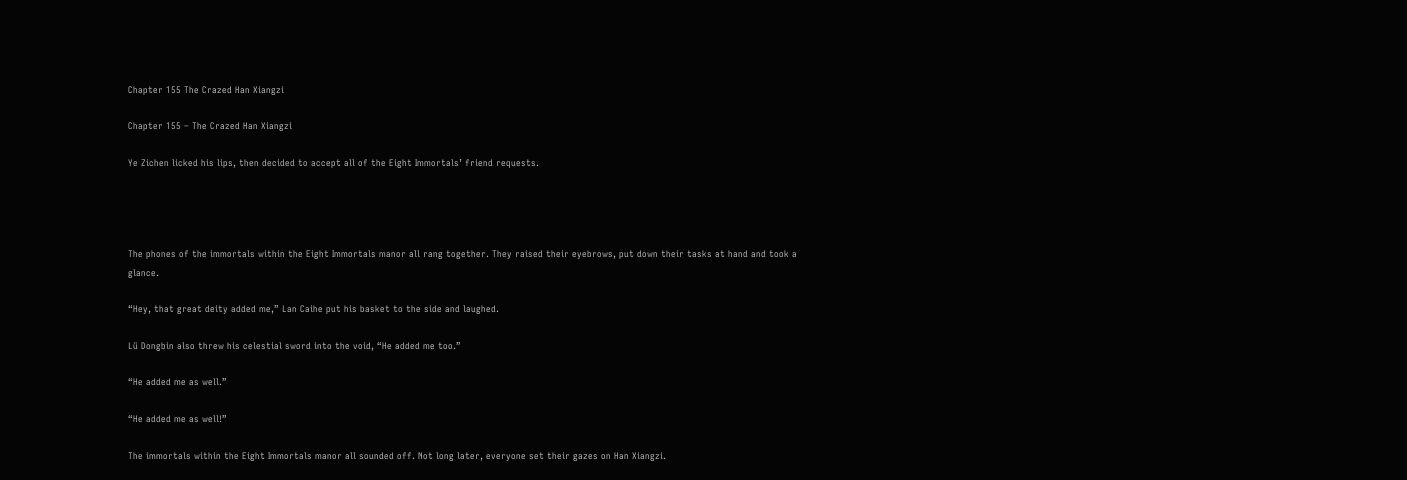Chapter 155 The Crazed Han Xiangzi

Chapter 155 – The Crazed Han Xiangzi

Ye Zichen licked his lips, then decided to accept all of the Eight Immortals’ friend requests.




The phones of the immortals within the Eight Immortals manor all rang together. They raised their eyebrows, put down their tasks at hand and took a glance.

“Hey, that great deity added me,” Lan Caihe put his basket to the side and laughed.

Lü Dongbin also threw his celestial sword into the void, “He added me too.”

“He added me as well.”

“He added me as well!”

The immortals within the Eight Immortals manor all sounded off. Not long later, everyone set their gazes on Han Xiangzi.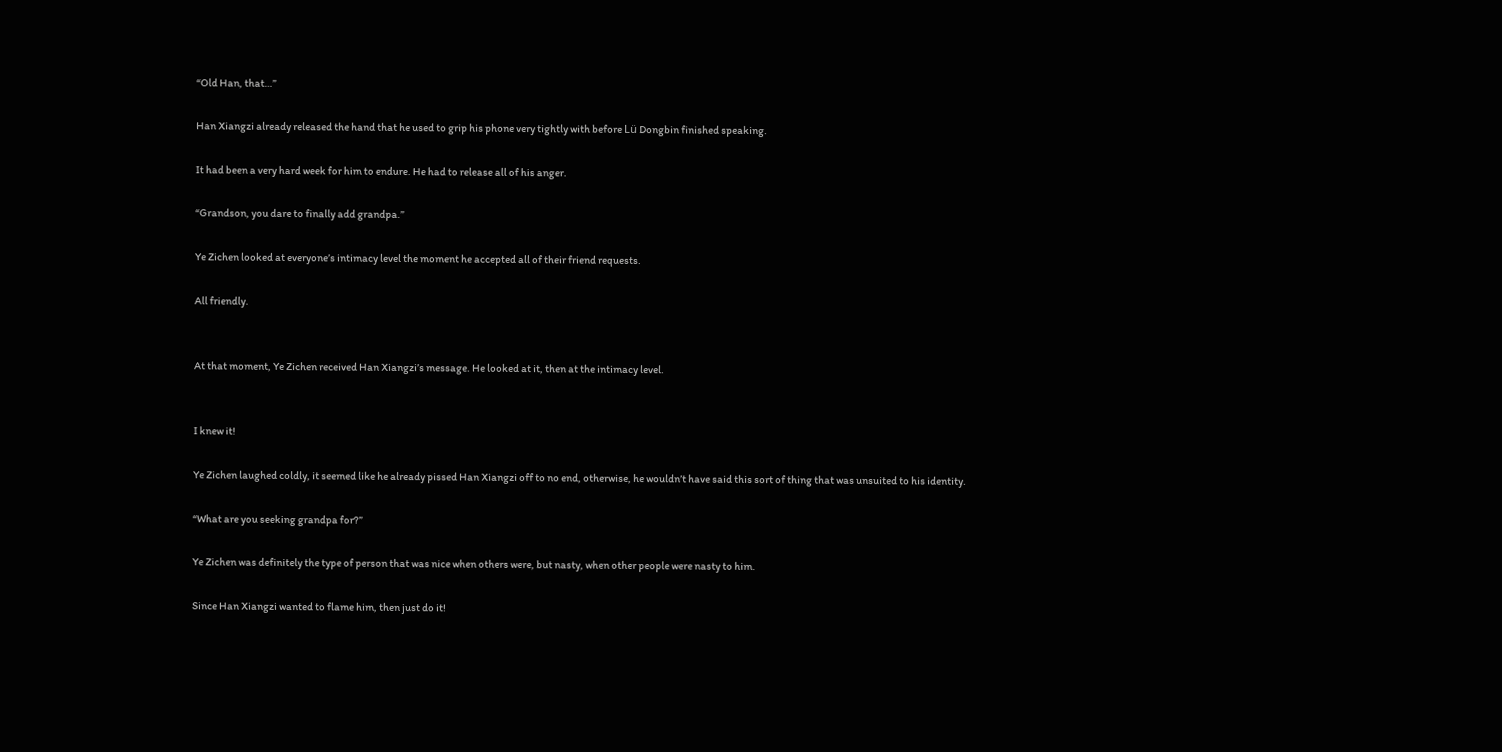“Old Han, that…”

Han Xiangzi already released the hand that he used to grip his phone very tightly with before Lü Dongbin finished speaking.

It had been a very hard week for him to endure. He had to release all of his anger.

“Grandson, you dare to finally add grandpa.”

Ye Zichen looked at everyone’s intimacy level the moment he accepted all of their friend requests.

All friendly.


At that moment, Ye Zichen received Han Xiangzi’s message. He looked at it, then at the intimacy level.


I knew it!

Ye Zichen laughed coldly, it seemed like he already pissed Han Xiangzi off to no end, otherwise, he wouldn’t have said this sort of thing that was unsuited to his identity.

“What are you seeking grandpa for?”

Ye Zichen was definitely the type of person that was nice when others were, but nasty, when other people were nasty to him.

Since Han Xiangzi wanted to flame him, then just do it!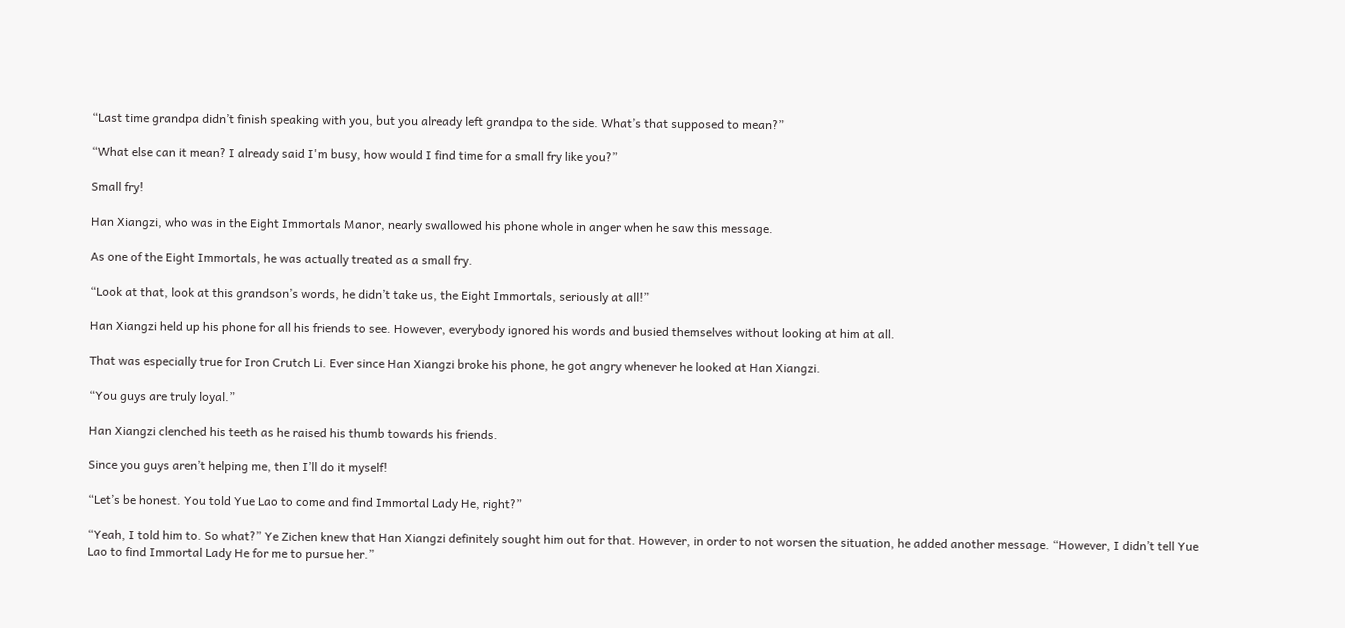“Last time grandpa didn’t finish speaking with you, but you already left grandpa to the side. What’s that supposed to mean?”

“What else can it mean? I already said I'm busy, how would I find time for a small fry like you?”

Small fry!

Han Xiangzi, who was in the Eight Immortals Manor, nearly swallowed his phone whole in anger when he saw this message.

As one of the Eight Immortals, he was actually treated as a small fry.

“Look at that, look at this grandson’s words, he didn’t take us, the Eight Immortals, seriously at all!”

Han Xiangzi held up his phone for all his friends to see. However, everybody ignored his words and busied themselves without looking at him at all.

That was especially true for Iron Crutch Li. Ever since Han Xiangzi broke his phone, he got angry whenever he looked at Han Xiangzi.

“You guys are truly loyal.”

Han Xiangzi clenched his teeth as he raised his thumb towards his friends.

Since you guys aren’t helping me, then I’ll do it myself!

“Let’s be honest. You told Yue Lao to come and find Immortal Lady He, right?”

“Yeah, I told him to. So what?” Ye Zichen knew that Han Xiangzi definitely sought him out for that. However, in order to not worsen the situation, he added another message. “However, I didn’t tell Yue Lao to find Immortal Lady He for me to pursue her.”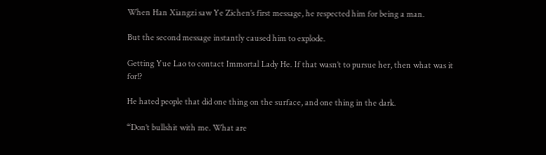When Han Xiangzi saw Ye Zichen’s first message, he respected him for being a man.

But the second message instantly caused him to explode.

Getting Yue Lao to contact Immortal Lady He. If that wasn’t to pursue her, then what was it for!?

He hated people that did one thing on the surface, and one thing in the dark.

“Don’t bullshit with me. What are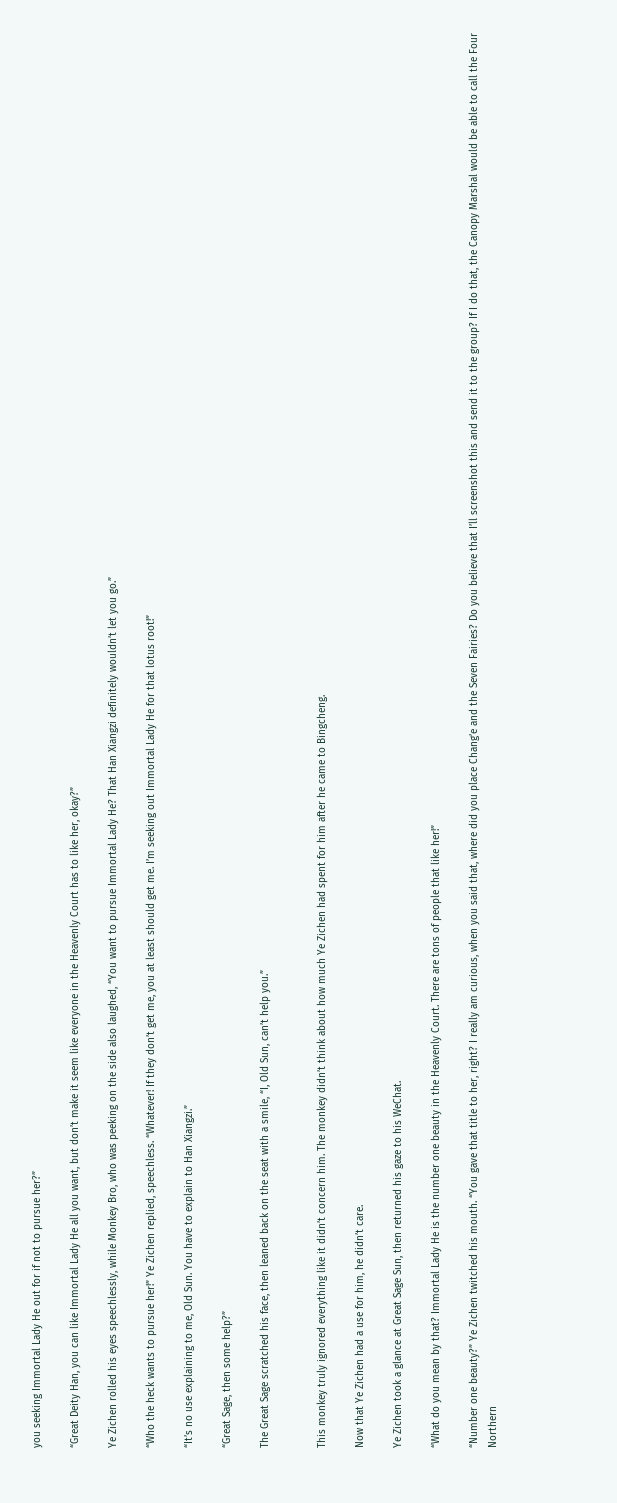you seeking Immortal Lady He out for if not to pursue her?”

“Great Deity Han, you can like Immortal Lady He all you want, but don’t make it seem like everyone in the Heavenly Court has to like her, okay?”

Ye Zichen rolled his eyes speechlessly, while Monkey Bro, who was peeking on the side also laughed, “You want to pursue Immortal Lady He? That Han Xiangzi definitely wouldn’t let you go.”

“Who the heck wants to pursue her!” Ye Zichen replied, speechless. “Whatever! If they don’t get me, you at least should get me. I’m seeking out Immortal Lady He for that lotus root!”

“It’s no use explaining to me, Old Sun. You have to explain to Han Xiangzi.”

“Great Sage, then some help?”

The Great Sage scratched his face, then leaned back on the seat with a smile, “I, Old Sun, can’t help you.”


This monkey truly ignored everything like it didn’t concern him. The monkey didn’t think about how much Ye Zichen had spent for him after he came to Bingcheng.

Now that Ye Zichen had a use for him, he didn’t care.

Ye Zichen took a glance at Great Sage Sun, then returned his gaze to his WeChat.

“What do you mean by that? Immortal Lady He is the number one beauty in the Heavenly Court. There are tons of people that like her!”

“Number one beauty?” Ye Zichen twitched his mouth. “You gave that title to her, right? I really am curious, when you said that, where did you place Chang’e and the Seven Fairies? Do you believe that I’ll screenshot this and send it to the group? If I do that, the Canopy Marshal would be able to call the Four Northern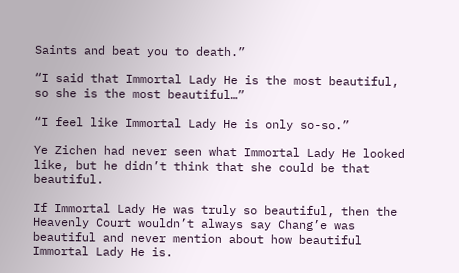Saints and beat you to death.”

“I said that Immortal Lady He is the most beautiful, so she is the most beautiful…”

“I feel like Immortal Lady He is only so-so.”

Ye Zichen had never seen what Immortal Lady He looked like, but he didn’t think that she could be that beautiful.

If Immortal Lady He was truly so beautiful, then the Heavenly Court wouldn’t always say Chang’e was beautiful and never mention about how beautiful Immortal Lady He is.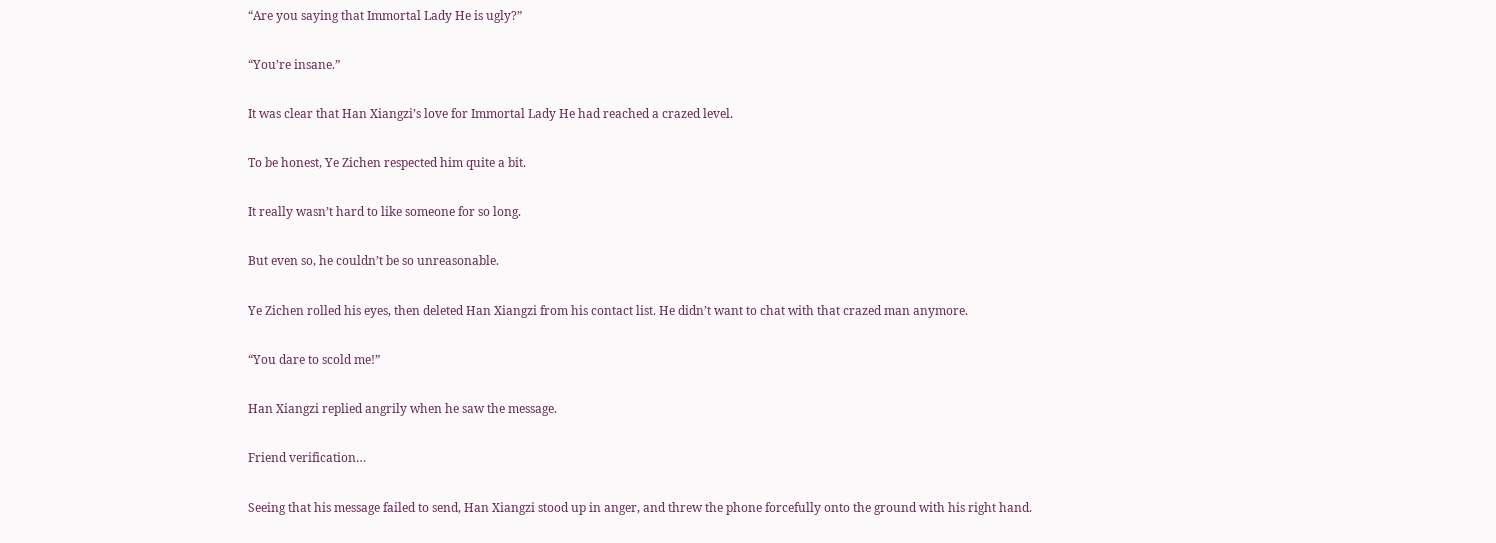“Are you saying that Immortal Lady He is ugly?”

“You’re insane.”

It was clear that Han Xiangzi’s love for Immortal Lady He had reached a crazed level.

To be honest, Ye Zichen respected him quite a bit.

It really wasn’t hard to like someone for so long.

But even so, he couldn’t be so unreasonable.

Ye Zichen rolled his eyes, then deleted Han Xiangzi from his contact list. He didn’t want to chat with that crazed man anymore.

“You dare to scold me!”

Han Xiangzi replied angrily when he saw the message.

Friend verification…

Seeing that his message failed to send, Han Xiangzi stood up in anger, and threw the phone forcefully onto the ground with his right hand.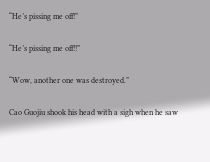“He’s pissing me off!”

“He’s pissing me off!!”

“Wow, another one was destroyed.”

Cao Guojiu shook his head with a sigh when he saw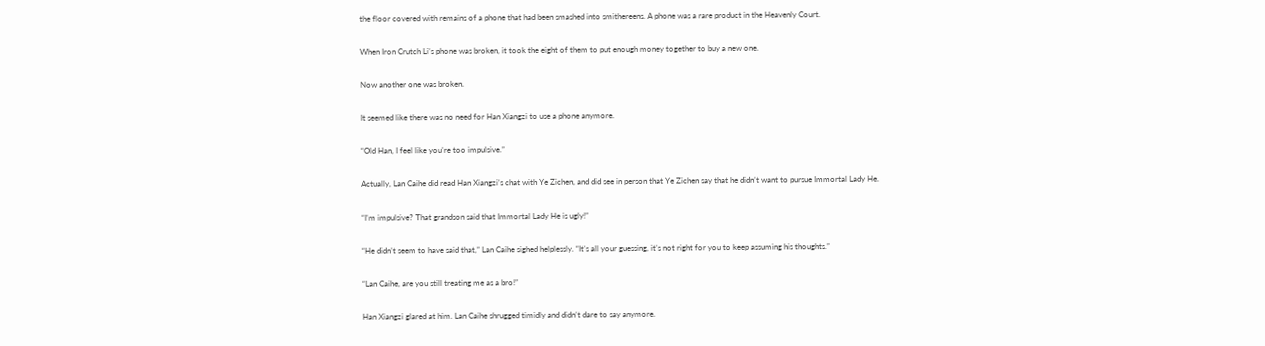the floor covered with remains of a phone that had been smashed into smithereens. A phone was a rare product in the Heavenly Court.

When Iron Crutch Li’s phone was broken, it took the eight of them to put enough money together to buy a new one.

Now another one was broken.

It seemed like there was no need for Han Xiangzi to use a phone anymore.

“Old Han, I feel like you’re too impulsive.”

Actually, Lan Caihe did read Han Xiangzi’s chat with Ye Zichen, and did see in person that Ye Zichen say that he didn’t want to pursue Immortal Lady He.

“I’m impulsive? That grandson said that Immortal Lady He is ugly!”

“He didn’t seem to have said that,” Lan Caihe sighed helplessly. “It’s all your guessing, it’s not right for you to keep assuming his thoughts.”

“Lan Caihe, are you still treating me as a bro!”

Han Xiangzi glared at him. Lan Caihe shrugged timidly and didn’t dare to say anymore.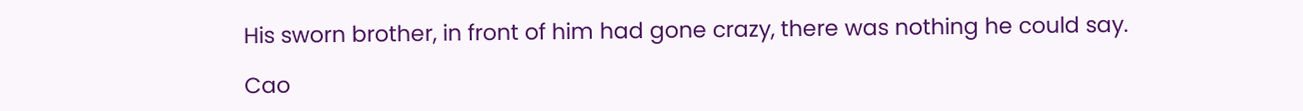His sworn brother, in front of him had gone crazy, there was nothing he could say.

Cao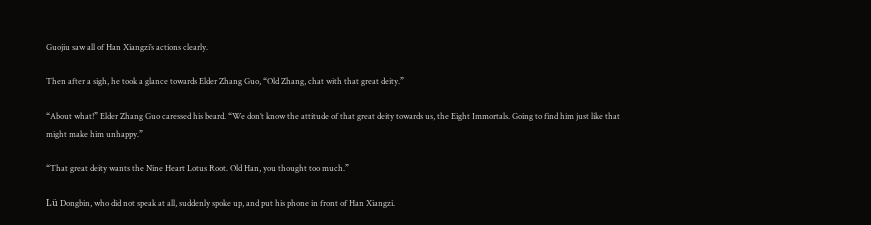Guojiu saw all of Han Xiangzi’s actions clearly.

Then after a sigh, he took a glance towards Elder Zhang Guo, “Old Zhang, chat with that great deity.”

“About what!” Elder Zhang Guo caressed his beard. “We don’t know the attitude of that great deity towards us, the Eight Immortals. Going to find him just like that might make him unhappy.”

“That great deity wants the Nine Heart Lotus Root. Old Han, you thought too much.”

Lü Dongbin, who did not speak at all, suddenly spoke up, and put his phone in front of Han Xiangzi.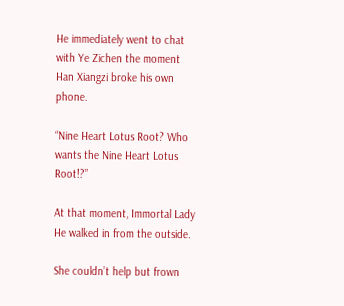He immediately went to chat with Ye Zichen the moment Han Xiangzi broke his own phone.

“Nine Heart Lotus Root? Who wants the Nine Heart Lotus Root!?”

At that moment, Immortal Lady He walked in from the outside.

She couldn’t help but frown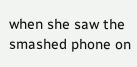when she saw the smashed phone on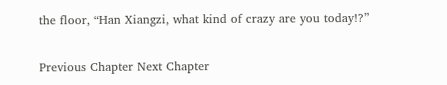the floor, “Han Xiangzi, what kind of crazy are you today!?”

Previous Chapter Next Chapter